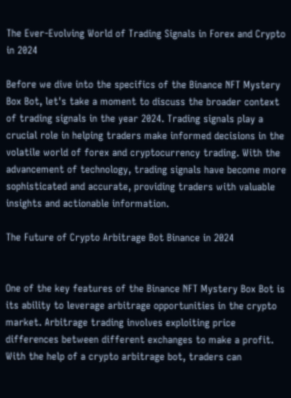The Ever-Evolving World of Trading Signals in Forex and Crypto in 2024

Before we dive into the specifics of the Binance NFT Mystery Box Bot, let's take a moment to discuss the broader context of trading signals in the year 2024. Trading signals play a crucial role in helping traders make informed decisions in the volatile world of forex and cryptocurrency trading. With the advancement of technology, trading signals have become more sophisticated and accurate, providing traders with valuable insights and actionable information.

The Future of Crypto Arbitrage Bot Binance in 2024


One of the key features of the Binance NFT Mystery Box Bot is its ability to leverage arbitrage opportunities in the crypto market. Arbitrage trading involves exploiting price differences between different exchanges to make a profit. With the help of a crypto arbitrage bot, traders can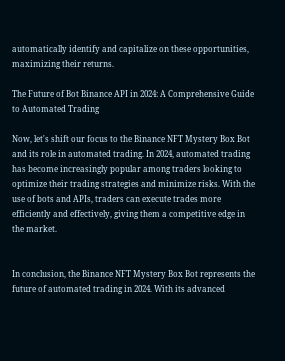automatically identify and capitalize on these opportunities, maximizing their returns.

The Future of Bot Binance API in 2024: A Comprehensive Guide to Automated Trading

Now, let's shift our focus to the Binance NFT Mystery Box Bot and its role in automated trading. In 2024, automated trading has become increasingly popular among traders looking to optimize their trading strategies and minimize risks. With the use of bots and APIs, traders can execute trades more efficiently and effectively, giving them a competitive edge in the market.


In conclusion, the Binance NFT Mystery Box Bot represents the future of automated trading in 2024. With its advanced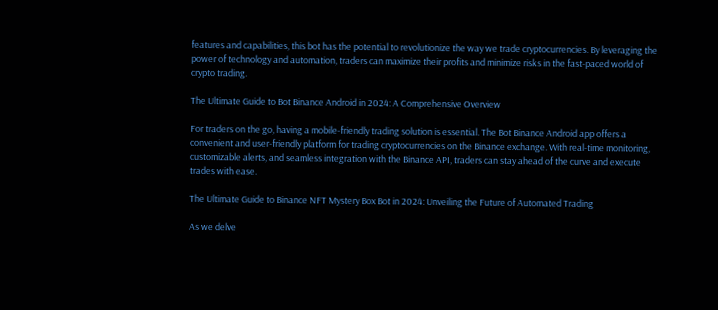features and capabilities, this bot has the potential to revolutionize the way we trade cryptocurrencies. By leveraging the power of technology and automation, traders can maximize their profits and minimize risks in the fast-paced world of crypto trading.

The Ultimate Guide to Bot Binance Android in 2024: A Comprehensive Overview

For traders on the go, having a mobile-friendly trading solution is essential. The Bot Binance Android app offers a convenient and user-friendly platform for trading cryptocurrencies on the Binance exchange. With real-time monitoring, customizable alerts, and seamless integration with the Binance API, traders can stay ahead of the curve and execute trades with ease.

The Ultimate Guide to Binance NFT Mystery Box Bot in 2024: Unveiling the Future of Automated Trading

As we delve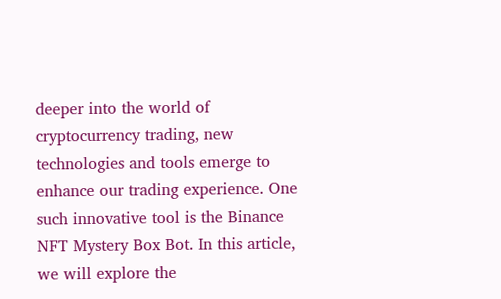deeper into the world of cryptocurrency trading, new technologies and tools emerge to enhance our trading experience. One such innovative tool is the Binance NFT Mystery Box Bot. In this article, we will explore the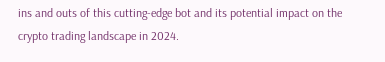ins and outs of this cutting-edge bot and its potential impact on the crypto trading landscape in 2024.